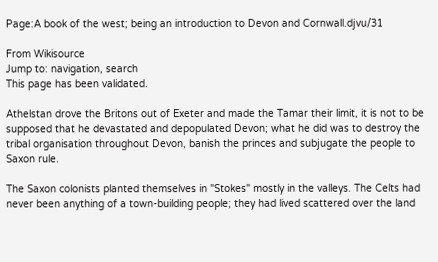Page:A book of the west; being an introduction to Devon and Cornwall.djvu/31

From Wikisource
Jump to: navigation, search
This page has been validated.

Athelstan drove the Britons out of Exeter and made the Tamar their limit, it is not to be supposed that he devastated and depopulated Devon; what he did was to destroy the tribal organisation throughout Devon, banish the princes and subjugate the people to Saxon rule.

The Saxon colonists planted themselves in "Stokes" mostly in the valleys. The Celts had never been anything of a town-building people; they had lived scattered over the land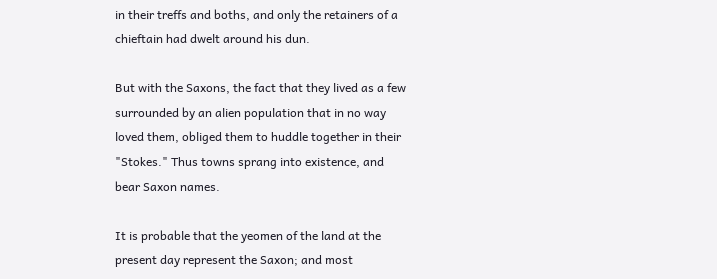in their treffs and boths, and only the retainers of a chieftain had dwelt around his dun.

But with the Saxons, the fact that they lived as a few surrounded by an alien population that in no way loved them, obliged them to huddle together in their "Stokes." Thus towns sprang into existence, and bear Saxon names.

It is probable that the yeomen of the land at the present day represent the Saxon; and most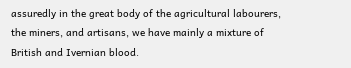assuredly in the great body of the agricultural labourers, the miners, and artisans, we have mainly a mixture of British and Ivernian blood.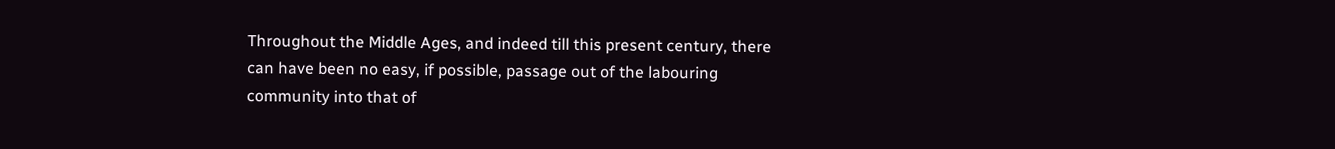Throughout the Middle Ages, and indeed till this present century, there can have been no easy, if possible, passage out of the labouring community into that of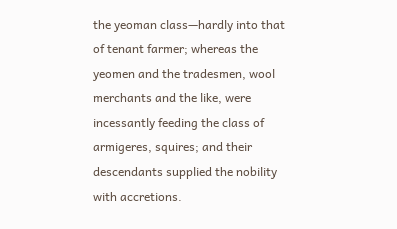the yeoman class—hardly into that of tenant farmer; whereas the yeomen and the tradesmen, wool merchants and the like, were incessantly feeding the class of armigeres, squires; and their descendants supplied the nobility with accretions.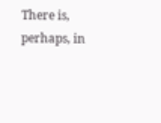There is, perhaps, in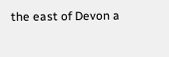the east of Devon a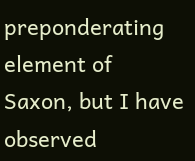preponderating element of Saxon, but I have observed